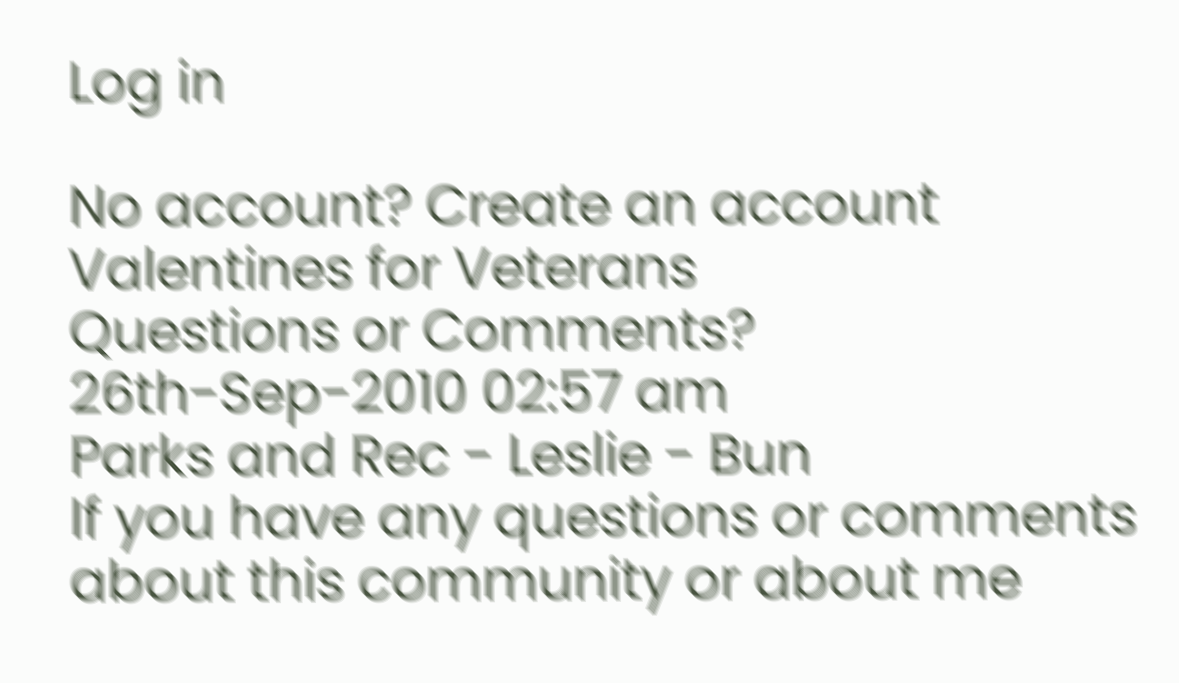Log in

No account? Create an account
Valentines for Veterans
Questions or Comments?
26th-Sep-2010 02:57 am
Parks and Rec - Leslie - Bun
If you have any questions or comments about this community or about me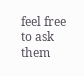feel free to ask them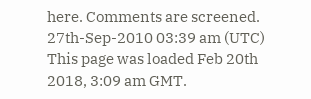here. Comments are screened.
27th-Sep-2010 03:39 am (UTC)
This page was loaded Feb 20th 2018, 3:09 am GMT.